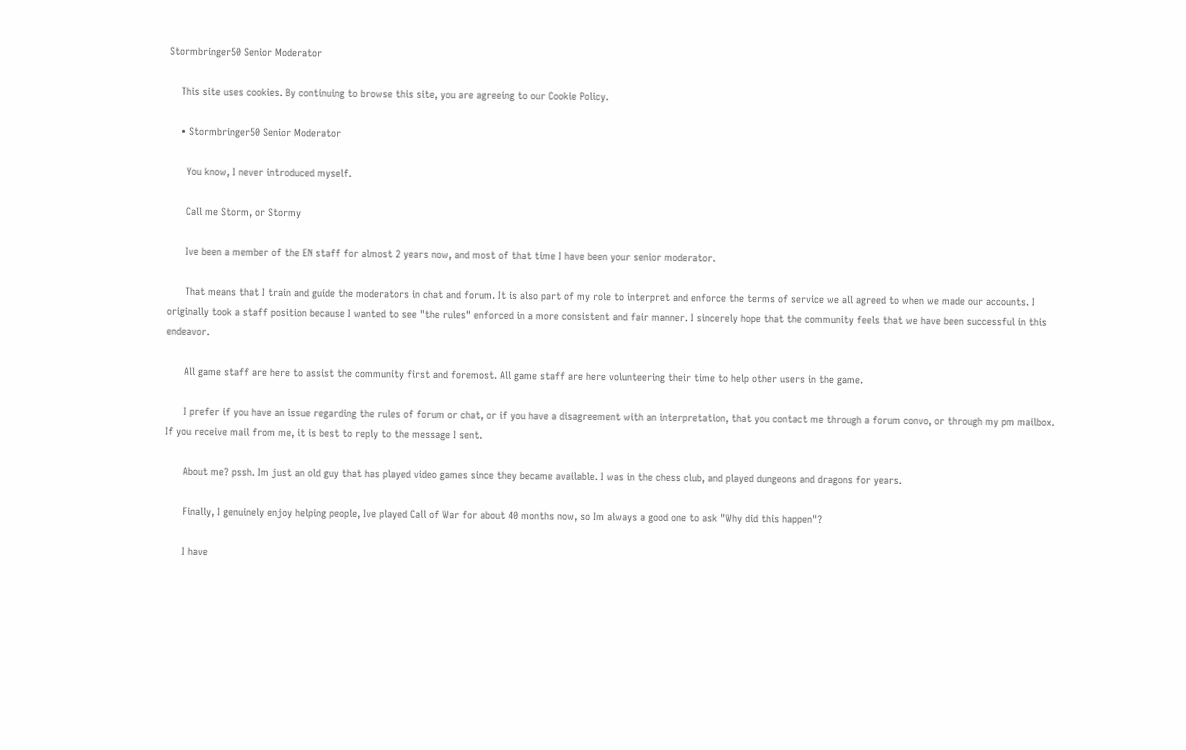Stormbringer50 Senior Moderator

    This site uses cookies. By continuing to browse this site, you are agreeing to our Cookie Policy.

    • Stormbringer50 Senior Moderator

      You know, I never introduced myself.

      Call me Storm, or Stormy

      Ive been a member of the EN staff for almost 2 years now, and most of that time I have been your senior moderator.

      That means that I train and guide the moderators in chat and forum. It is also part of my role to interpret and enforce the terms of service we all agreed to when we made our accounts. I originally took a staff position because I wanted to see "the rules" enforced in a more consistent and fair manner. I sincerely hope that the community feels that we have been successful in this endeavor.

      All game staff are here to assist the community first and foremost. All game staff are here volunteering their time to help other users in the game.

      I prefer if you have an issue regarding the rules of forum or chat, or if you have a disagreement with an interpretation, that you contact me through a forum convo, or through my pm mailbox. If you receive mail from me, it is best to reply to the message I sent.

      About me? pssh. Im just an old guy that has played video games since they became available. I was in the chess club, and played dungeons and dragons for years.

      Finally, I genuinely enjoy helping people, Ive played Call of War for about 40 months now, so Im always a good one to ask "Why did this happen"?

      I have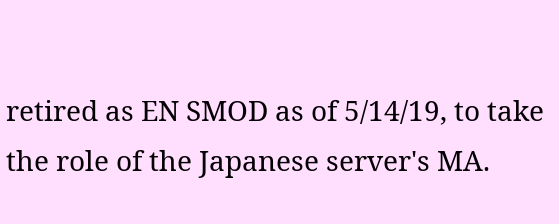retired as EN SMOD as of 5/14/19, to take the role of the Japanese server's MA.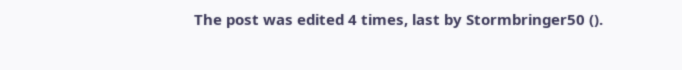The post was edited 4 times, last by Stormbringer50 ().